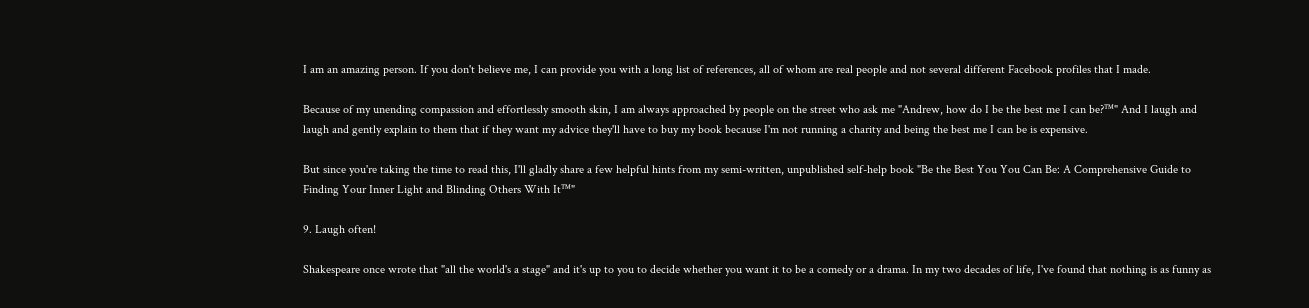I am an amazing person. If you don't believe me, I can provide you with a long list of references, all of whom are real people and not several different Facebook profiles that I made.

Because of my unending compassion and effortlessly smooth skin, I am always approached by people on the street who ask me "Andrew, how do I be the best me I can be?™" And I laugh and laugh and gently explain to them that if they want my advice they'll have to buy my book because I'm not running a charity and being the best me I can be is expensive.

But since you're taking the time to read this, I'll gladly share a few helpful hints from my semi-written, unpublished self-help book "Be the Best You You Can Be: A Comprehensive Guide to Finding Your Inner Light and Blinding Others With It™"

9. Laugh often!

Shakespeare once wrote that "all the world's a stage" and it's up to you to decide whether you want it to be a comedy or a drama. In my two decades of life, I've found that nothing is as funny as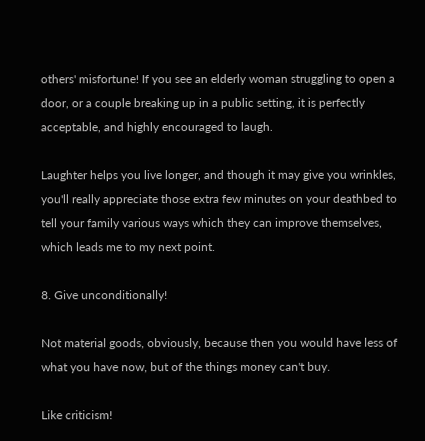others' misfortune! If you see an elderly woman struggling to open a door, or a couple breaking up in a public setting, it is perfectly acceptable, and highly encouraged to laugh.

Laughter helps you live longer, and though it may give you wrinkles, you'll really appreciate those extra few minutes on your deathbed to tell your family various ways which they can improve themselves, which leads me to my next point.

8. Give unconditionally!

Not material goods, obviously, because then you would have less of what you have now, but of the things money can't buy.

Like criticism!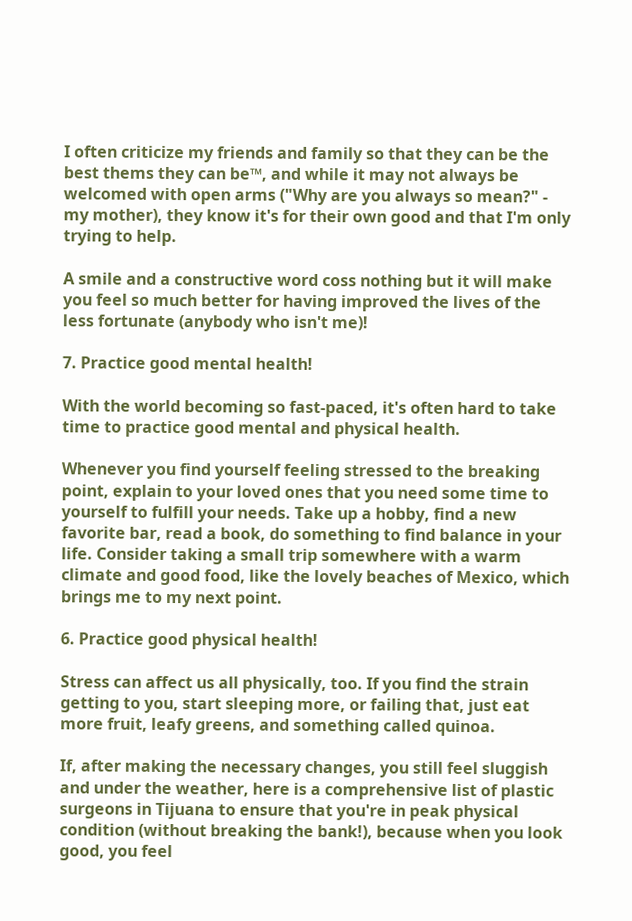I often criticize my friends and family so that they can be the best thems they can be™, and while it may not always be welcomed with open arms ("Why are you always so mean?" - my mother), they know it's for their own good and that I'm only trying to help.

A smile and a constructive word coss nothing but it will make you feel so much better for having improved the lives of the less fortunate (anybody who isn't me)!

7. Practice good mental health!

With the world becoming so fast-paced, it's often hard to take time to practice good mental and physical health.

Whenever you find yourself feeling stressed to the breaking point, explain to your loved ones that you need some time to yourself to fulfill your needs. Take up a hobby, find a new favorite bar, read a book, do something to find balance in your life. Consider taking a small trip somewhere with a warm climate and good food, like the lovely beaches of Mexico, which brings me to my next point.

6. Practice good physical health!

Stress can affect us all physically, too. If you find the strain getting to you, start sleeping more, or failing that, just eat more fruit, leafy greens, and something called quinoa.

If, after making the necessary changes, you still feel sluggish and under the weather, here is a comprehensive list of plastic surgeons in Tijuana to ensure that you're in peak physical condition (without breaking the bank!), because when you look good, you feel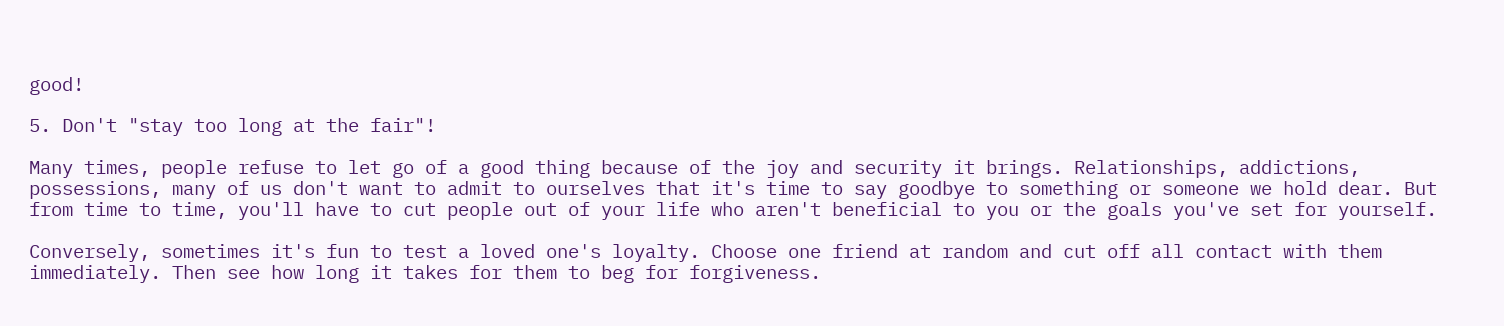good!

5. Don't "stay too long at the fair"!

Many times, people refuse to let go of a good thing because of the joy and security it brings. Relationships, addictions, possessions, many of us don't want to admit to ourselves that it's time to say goodbye to something or someone we hold dear. But from time to time, you'll have to cut people out of your life who aren't beneficial to you or the goals you've set for yourself.

Conversely, sometimes it's fun to test a loved one's loyalty. Choose one friend at random and cut off all contact with them immediately. Then see how long it takes for them to beg for forgiveness.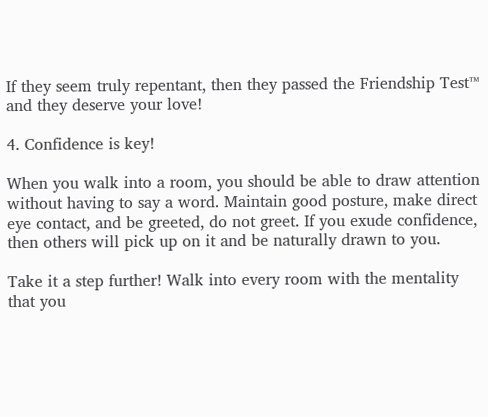If they seem truly repentant, then they passed the Friendship Test™ and they deserve your love!

4. Confidence is key!

When you walk into a room, you should be able to draw attention without having to say a word. Maintain good posture, make direct eye contact, and be greeted, do not greet. If you exude confidence, then others will pick up on it and be naturally drawn to you.

Take it a step further! Walk into every room with the mentality that you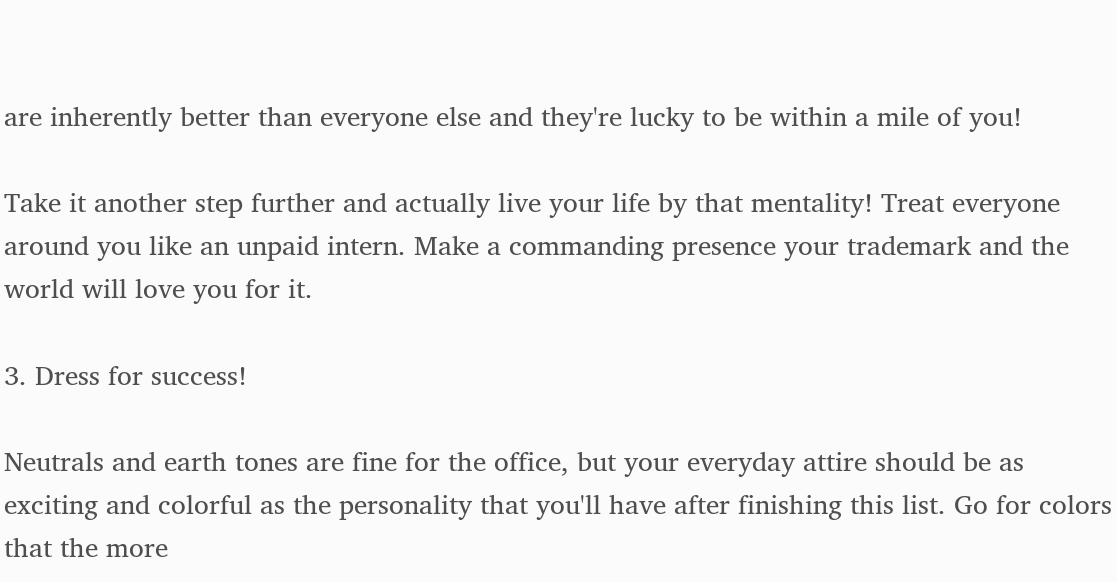are inherently better than everyone else and they're lucky to be within a mile of you!

Take it another step further and actually live your life by that mentality! Treat everyone around you like an unpaid intern. Make a commanding presence your trademark and the world will love you for it.

3. Dress for success!

Neutrals and earth tones are fine for the office, but your everyday attire should be as exciting and colorful as the personality that you'll have after finishing this list. Go for colors that the more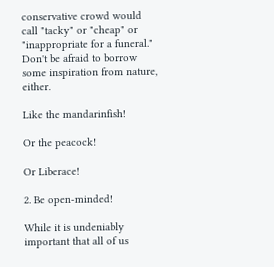conservative crowd would call "tacky" or "cheap" or "inappropriate for a funeral." Don't be afraid to borrow some inspiration from nature, either.

Like the mandarinfish!

Or the peacock!

Or Liberace!

2. Be open-minded!

While it is undeniably important that all of us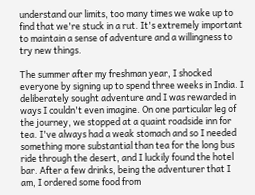understand our limits, too many times we wake up to find that we're stuck in a rut. It's extremely important to maintain a sense of adventure and a willingness to try new things.

The summer after my freshman year, I shocked everyone by signing up to spend three weeks in India. I deliberately sought adventure and I was rewarded in ways I couldn't even imagine. On one particular leg of the journey, we stopped at a quaint roadside inn for tea. I've always had a weak stomach and so I needed something more substantial than tea for the long bus ride through the desert, and I luckily found the hotel bar. After a few drinks, being the adventurer that I am, I ordered some food from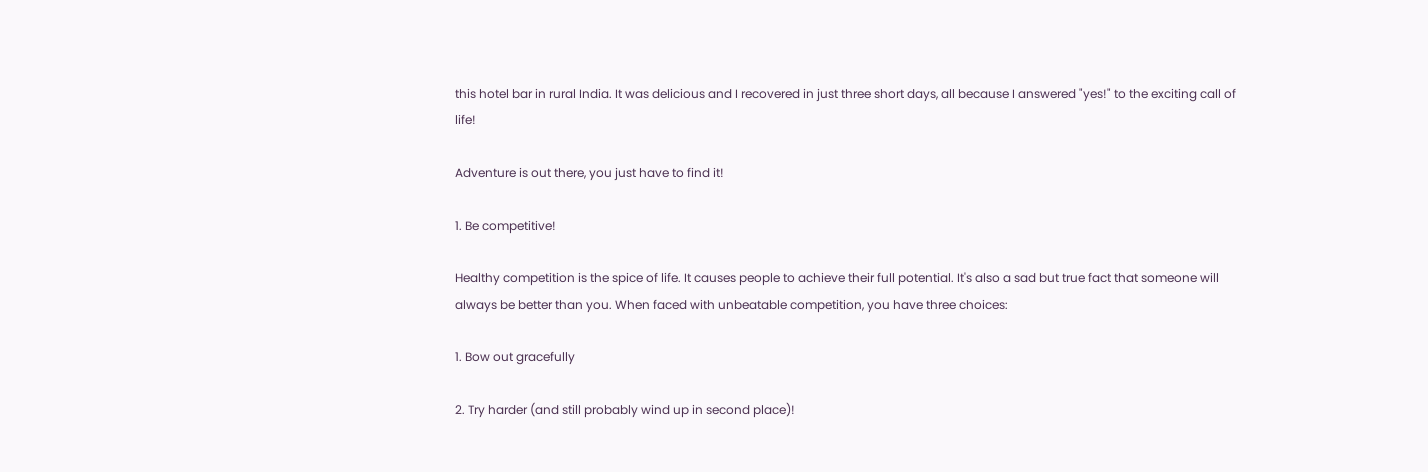this hotel bar in rural India. It was delicious and I recovered in just three short days, all because I answered "yes!" to the exciting call of life!

Adventure is out there, you just have to find it!

1. Be competitive!

Healthy competition is the spice of life. It causes people to achieve their full potential. It's also a sad but true fact that someone will always be better than you. When faced with unbeatable competition, you have three choices:

1. Bow out gracefully

2. Try harder (and still probably wind up in second place)!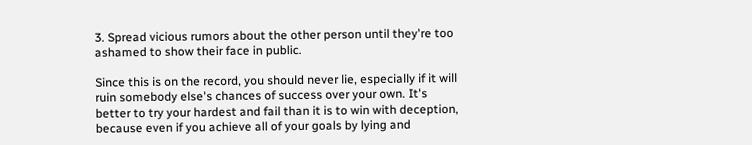3. Spread vicious rumors about the other person until they're too ashamed to show their face in public.

Since this is on the record, you should never lie, especially if it will ruin somebody else's chances of success over your own. It's better to try your hardest and fail than it is to win with deception, because even if you achieve all of your goals by lying and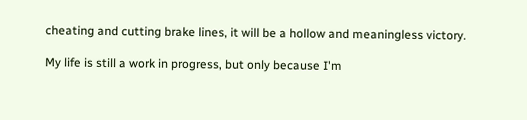cheating and cutting brake lines, it will be a hollow and meaningless victory.

My life is still a work in progress, but only because I'm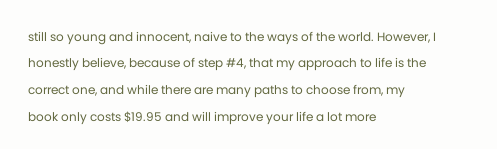still so young and innocent, naive to the ways of the world. However, I honestly believe, because of step #4, that my approach to life is the correct one, and while there are many paths to choose from, my book only costs $19.95 and will improve your life a lot more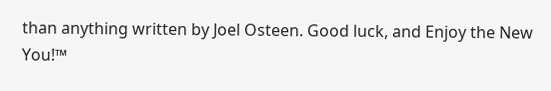than anything written by Joel Osteen. Good luck, and Enjoy the New You!™